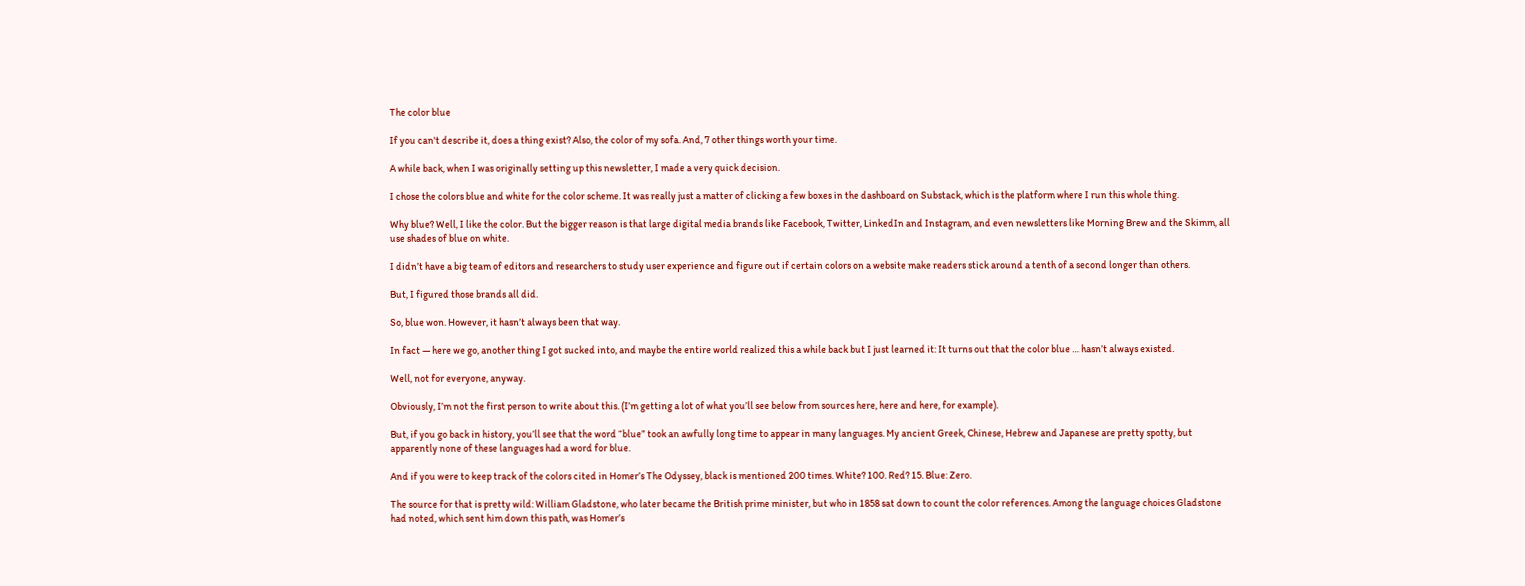The color blue

If you can't describe it, does a thing exist? Also, the color of my sofa. And, 7 other things worth your time.

A while back, when I was originally setting up this newsletter, I made a very quick decision.

I chose the colors blue and white for the color scheme. It was really just a matter of clicking a few boxes in the dashboard on Substack, which is the platform where I run this whole thing.

Why blue? Well, I like the color. But the bigger reason is that large digital media brands like Facebook, Twitter, LinkedIn and Instagram, and even newsletters like Morning Brew and the Skimm, all use shades of blue on white.

I didn’t have a big team of editors and researchers to study user experience and figure out if certain colors on a website make readers stick around a tenth of a second longer than others.

But, I figured those brands all did.

So, blue won. However, it hasn’t always been that way.

In fact — here we go, another thing I got sucked into, and maybe the entire world realized this a while back but I just learned it: It turns out that the color blue … hasn’t always existed.

Well, not for everyone, anyway.

Obviously, I’m not the first person to write about this. (I’m getting a lot of what you’ll see below from sources here, here and here, for example).

But, if you go back in history, you’ll see that the word “blue” took an awfully long time to appear in many languages. My ancient Greek, Chinese, Hebrew and Japanese are pretty spotty, but apparently none of these languages had a word for blue.

And if you were to keep track of the colors cited in Homer’s The Odyssey, black is mentioned 200 times. White? 100. Red? 15. Blue: Zero.

The source for that is pretty wild: William Gladstone, who later became the British prime minister, but who in 1858 sat down to count the color references. Among the language choices Gladstone had noted, which sent him down this path, was Homer’s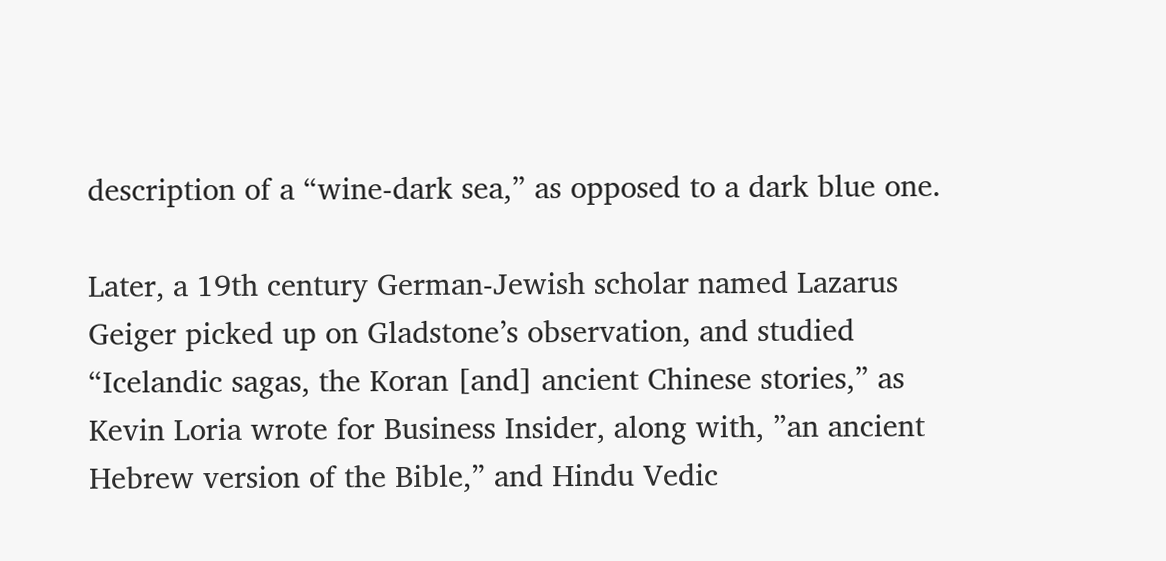description of a “wine-dark sea,” as opposed to a dark blue one.

Later, a 19th century German-Jewish scholar named Lazarus Geiger picked up on Gladstone’s observation, and studied “Icelandic sagas, the Koran [and] ancient Chinese stories,” as Kevin Loria wrote for Business Insider, along with, ”an ancient Hebrew version of the Bible,” and Hindu Vedic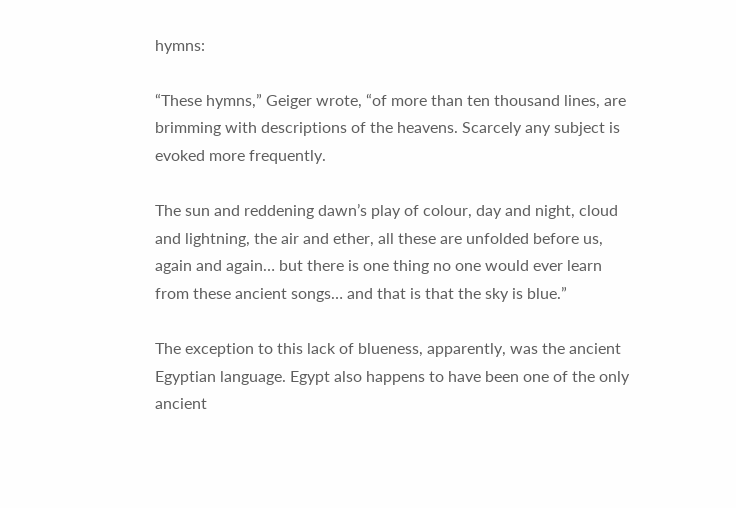hymns:

“These hymns,” Geiger wrote, “of more than ten thousand lines, are brimming with descriptions of the heavens. Scarcely any subject is evoked more frequently.

The sun and reddening dawn’s play of colour, day and night, cloud and lightning, the air and ether, all these are unfolded before us, again and again… but there is one thing no one would ever learn from these ancient songs… and that is that the sky is blue.”

The exception to this lack of blueness, apparently, was the ancient Egyptian language. Egypt also happens to have been one of the only ancient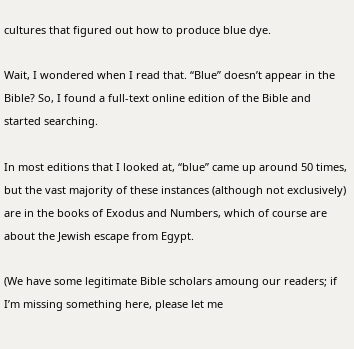cultures that figured out how to produce blue dye.

Wait, I wondered when I read that. “Blue” doesn’t appear in the Bible? So, I found a full-text online edition of the Bible and started searching.

In most editions that I looked at, “blue” came up around 50 times, but the vast majority of these instances (although not exclusively) are in the books of Exodus and Numbers, which of course are about the Jewish escape from Egypt.

(We have some legitimate Bible scholars amoung our readers; if I’m missing something here, please let me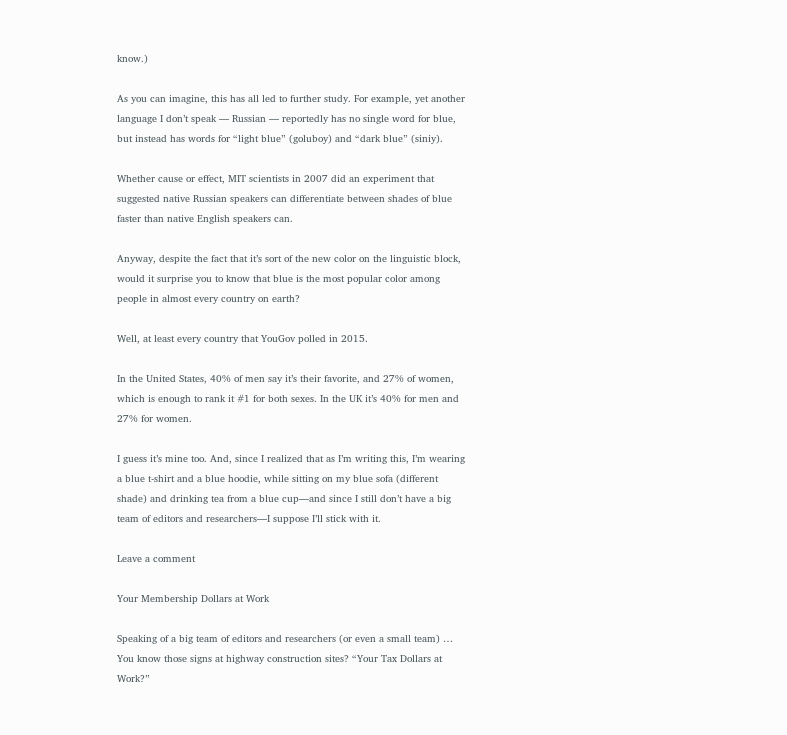know.)

As you can imagine, this has all led to further study. For example, yet another language I don’t speak — Russian — reportedly has no single word for blue, but instead has words for “light blue” (goluboy) and “dark blue” (siniy).

Whether cause or effect, MIT scientists in 2007 did an experiment that suggested native Russian speakers can differentiate between shades of blue faster than native English speakers can.

Anyway, despite the fact that it’s sort of the new color on the linguistic block, would it surprise you to know that blue is the most popular color among people in almost every country on earth?

Well, at least every country that YouGov polled in 2015.

In the United States, 40% of men say it’s their favorite, and 27% of women, which is enough to rank it #1 for both sexes. In the UK it’s 40% for men and 27% for women.

I guess it’s mine too. And, since I realized that as I’m writing this, I’m wearing a blue t-shirt and a blue hoodie, while sitting on my blue sofa (different shade) and drinking tea from a blue cup—and since I still don’t have a big team of editors and researchers—I suppose I’ll stick with it.

Leave a comment

Your Membership Dollars at Work

Speaking of a big team of editors and researchers (or even a small team) … You know those signs at highway construction sites? “Your Tax Dollars at Work?”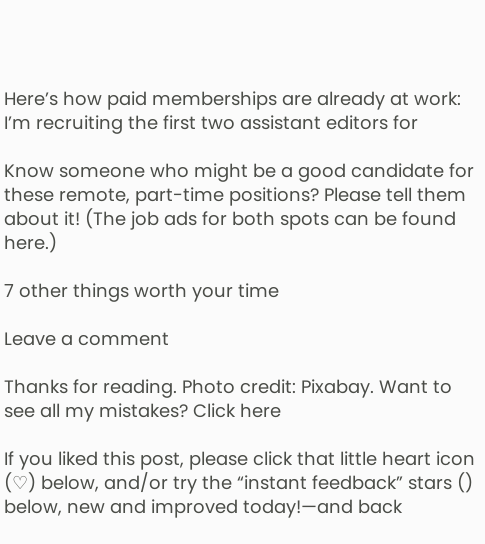Here’s how paid memberships are already at work: I’m recruiting the first two assistant editors for

Know someone who might be a good candidate for these remote, part-time positions? Please tell them about it! (The job ads for both spots can be found here.)

7 other things worth your time

Leave a comment

Thanks for reading. Photo credit: Pixabay. Want to see all my mistakes? Click here

If you liked this post, please click that little heart icon (♡) below, and/or try the “instant feedback” stars () below, new and improved today!—and back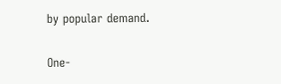by popular demand.

One-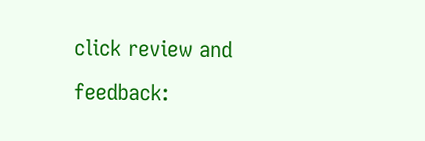click review and feedback: